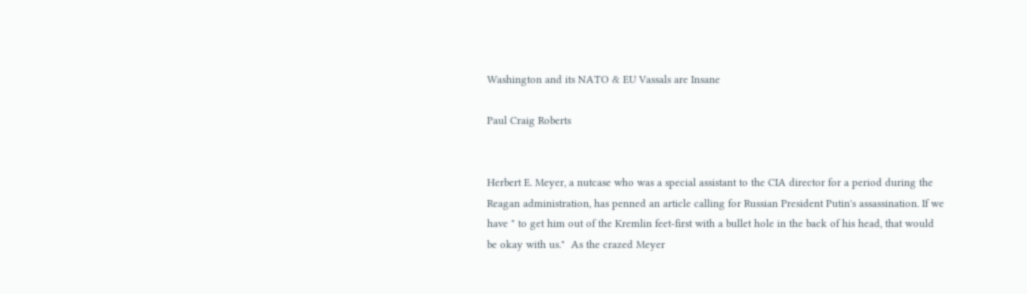Washington and its NATO & EU Vassals are Insane

Paul Craig Roberts


Herbert E. Meyer, a nutcase who was a special assistant to the CIA director for a period during the Reagan administration, has penned an article calling for Russian President Putin's assassination. If we have " to get him out of the Kremlin feet-first with a bullet hole in the back of his head, that would be okay with us."  As the crazed Meyer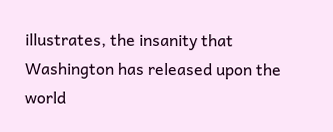illustrates, the insanity that Washington has released upon the world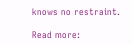knows no restraint.

Read more: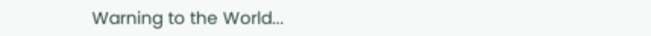Warning to the World...